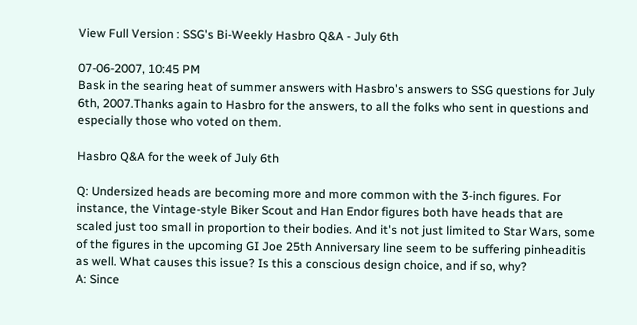View Full Version : SSG's Bi-Weekly Hasbro Q&A - July 6th

07-06-2007, 10:45 PM
Bask in the searing heat of summer answers with Hasbro's answers to SSG questions for July 6th, 2007.Thanks again to Hasbro for the answers, to all the folks who sent in questions and especially those who voted on them.

Hasbro Q&A for the week of July 6th

Q: Undersized heads are becoming more and more common with the 3-inch figures. For instance, the Vintage-style Biker Scout and Han Endor figures both have heads that are scaled just too small in proportion to their bodies. And it's not just limited to Star Wars, some of the figures in the upcoming GI Joe 25th Anniversary line seem to be suffering pinheaditis as well. What causes this issue? Is this a conscious design choice, and if so, why?
A: Since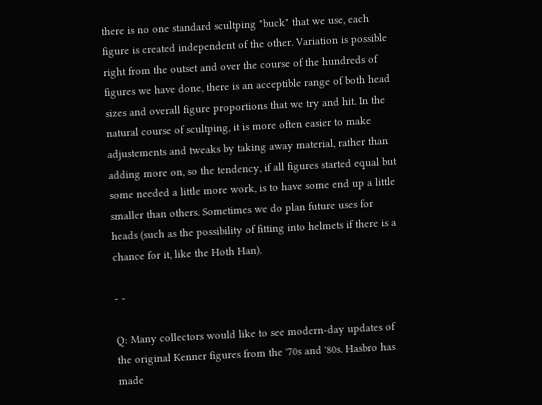there is no one standard scultping "buck" that we use, each figure is created independent of the other. Variation is possible right from the outset and over the course of the hundreds of figures we have done, there is an acceptible range of both head sizes and overall figure proportions that we try and hit. In the natural course of scultping, it is more often easier to make adjustements and tweaks by taking away material, rather than adding more on, so the tendency, if all figures started equal but some needed a little more work, is to have some end up a little smaller than others. Sometimes we do plan future uses for heads (such as the possibility of fitting into helmets if there is a chance for it, like the Hoth Han).

- -

Q: Many collectors would like to see modern-day updates of the original Kenner figures from the '70s and '80s. Hasbro has made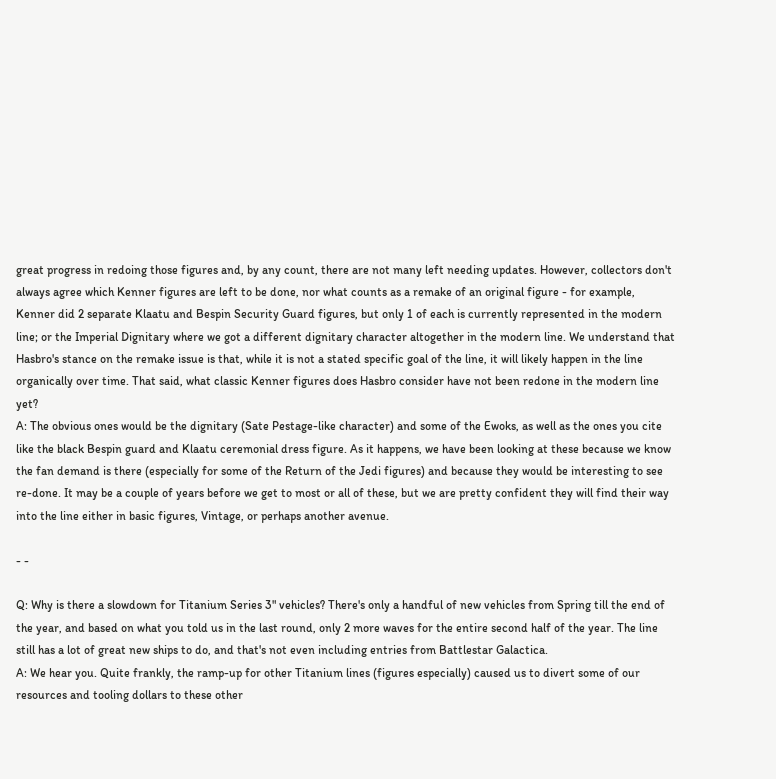great progress in redoing those figures and, by any count, there are not many left needing updates. However, collectors don't always agree which Kenner figures are left to be done, nor what counts as a remake of an original figure - for example, Kenner did 2 separate Klaatu and Bespin Security Guard figures, but only 1 of each is currently represented in the modern line; or the Imperial Dignitary where we got a different dignitary character altogether in the modern line. We understand that Hasbro's stance on the remake issue is that, while it is not a stated specific goal of the line, it will likely happen in the line organically over time. That said, what classic Kenner figures does Hasbro consider have not been redone in the modern line yet?
A: The obvious ones would be the dignitary (Sate Pestage-like character) and some of the Ewoks, as well as the ones you cite like the black Bespin guard and Klaatu ceremonial dress figure. As it happens, we have been looking at these because we know the fan demand is there (especially for some of the Return of the Jedi figures) and because they would be interesting to see re-done. It may be a couple of years before we get to most or all of these, but we are pretty confident they will find their way into the line either in basic figures, Vintage, or perhaps another avenue.

- -

Q: Why is there a slowdown for Titanium Series 3" vehicles? There's only a handful of new vehicles from Spring till the end of the year, and based on what you told us in the last round, only 2 more waves for the entire second half of the year. The line still has a lot of great new ships to do, and that's not even including entries from Battlestar Galactica.
A: We hear you. Quite frankly, the ramp-up for other Titanium lines (figures especially) caused us to divert some of our resources and tooling dollars to these other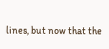lines, but now that the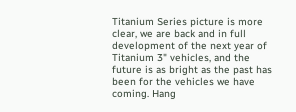Titanium Series picture is more clear, we are back and in full development of the next year of Titanium 3" vehicles, and the future is as bright as the past has been for the vehicles we have coming. Hang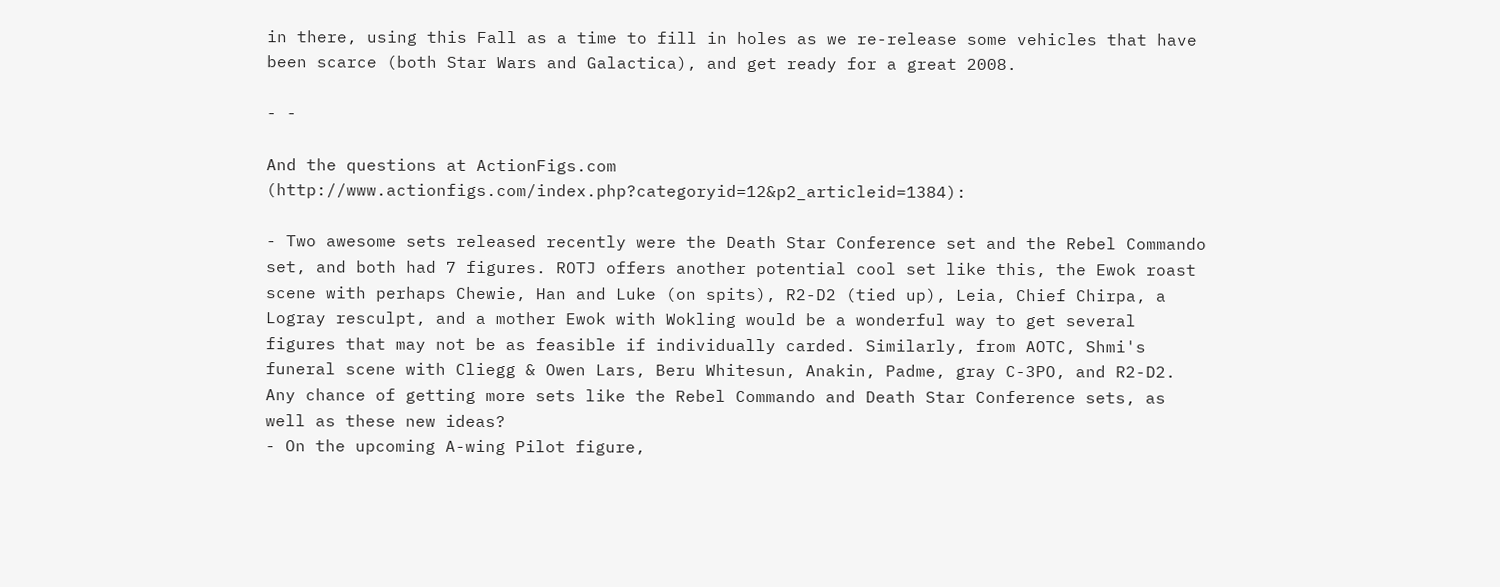in there, using this Fall as a time to fill in holes as we re-release some vehicles that have been scarce (both Star Wars and Galactica), and get ready for a great 2008.

- -

And the questions at ActionFigs.com (http://www.actionfigs.com/index.php?categoryid=12&p2_articleid=1384):

- Two awesome sets released recently were the Death Star Conference set and the Rebel Commando set, and both had 7 figures. ROTJ offers another potential cool set like this, the Ewok roast scene with perhaps Chewie, Han and Luke (on spits), R2-D2 (tied up), Leia, Chief Chirpa, a Logray resculpt, and a mother Ewok with Wokling would be a wonderful way to get several figures that may not be as feasible if individually carded. Similarly, from AOTC, Shmi's funeral scene with Cliegg & Owen Lars, Beru Whitesun, Anakin, Padme, gray C-3PO, and R2-D2. Any chance of getting more sets like the Rebel Commando and Death Star Conference sets, as well as these new ideas?
- On the upcoming A-wing Pilot figure,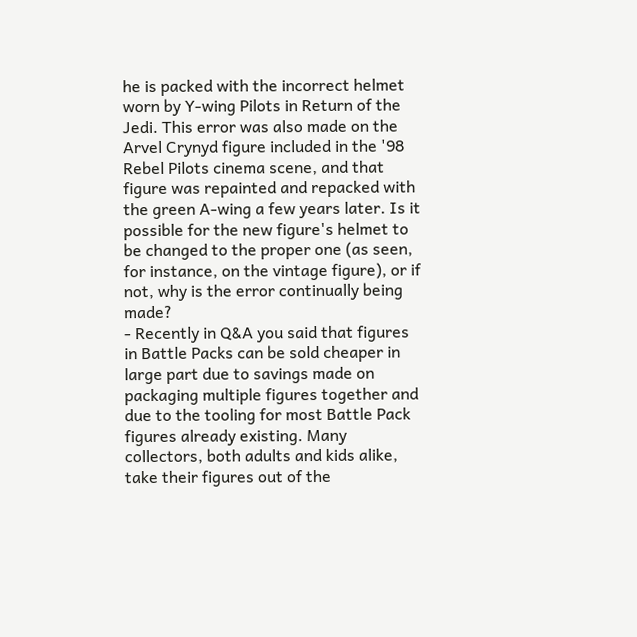he is packed with the incorrect helmet worn by Y-wing Pilots in Return of the Jedi. This error was also made on the Arvel Crynyd figure included in the '98 Rebel Pilots cinema scene, and that figure was repainted and repacked with the green A-wing a few years later. Is it possible for the new figure's helmet to be changed to the proper one (as seen, for instance, on the vintage figure), or if not, why is the error continually being made?
- Recently in Q&A you said that figures in Battle Packs can be sold cheaper in large part due to savings made on packaging multiple figures together and due to the tooling for most Battle Pack figures already existing. Many collectors, both adults and kids alike, take their figures out of the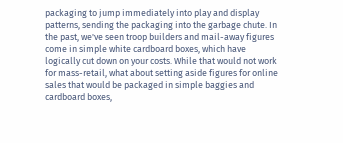packaging to jump immediately into play and display patterns, sending the packaging into the garbage chute. In the past, we've seen troop builders and mail-away figures come in simple white cardboard boxes, which have logically cut down on your costs. While that would not work for mass-retail, what about setting aside figures for online sales that would be packaged in simple baggies and cardboard boxes,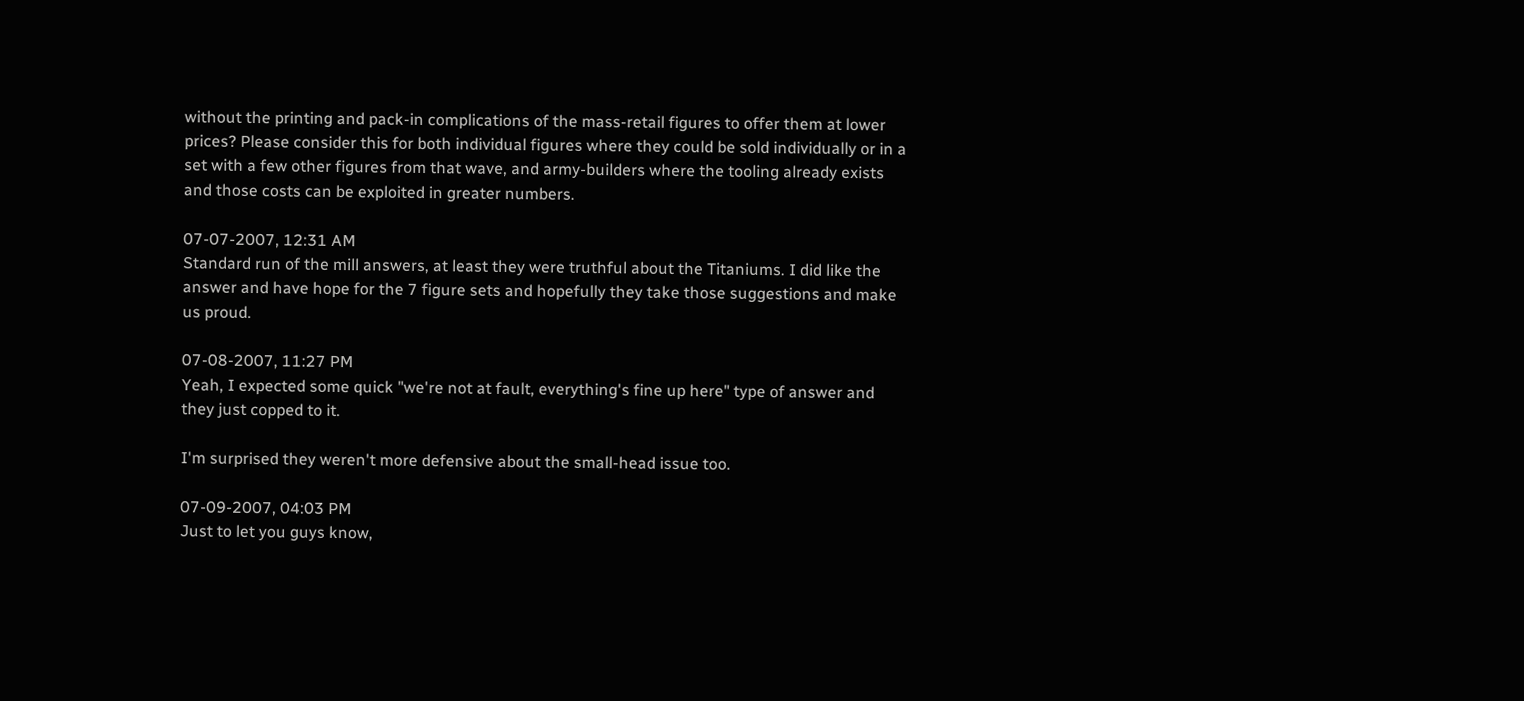without the printing and pack-in complications of the mass-retail figures to offer them at lower prices? Please consider this for both individual figures where they could be sold individually or in a set with a few other figures from that wave, and army-builders where the tooling already exists and those costs can be exploited in greater numbers.

07-07-2007, 12:31 AM
Standard run of the mill answers, at least they were truthful about the Titaniums. I did like the answer and have hope for the 7 figure sets and hopefully they take those suggestions and make us proud.

07-08-2007, 11:27 PM
Yeah, I expected some quick "we're not at fault, everything's fine up here" type of answer and they just copped to it.

I'm surprised they weren't more defensive about the small-head issue too.

07-09-2007, 04:03 PM
Just to let you guys know,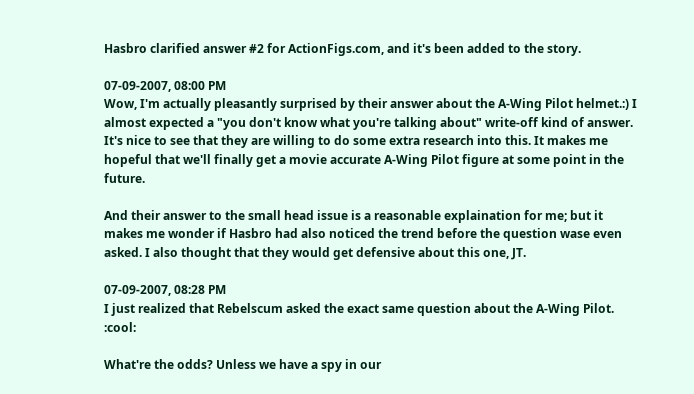Hasbro clarified answer #2 for ActionFigs.com, and it's been added to the story.

07-09-2007, 08:00 PM
Wow, I'm actually pleasantly surprised by their answer about the A-Wing Pilot helmet.:) I almost expected a "you don't know what you're talking about" write-off kind of answer. It's nice to see that they are willing to do some extra research into this. It makes me hopeful that we'll finally get a movie accurate A-Wing Pilot figure at some point in the future.

And their answer to the small head issue is a reasonable explaination for me; but it makes me wonder if Hasbro had also noticed the trend before the question wase even asked. I also thought that they would get defensive about this one, JT.

07-09-2007, 08:28 PM
I just realized that Rebelscum asked the exact same question about the A-Wing Pilot. :cool:

What're the odds? Unless we have a spy in our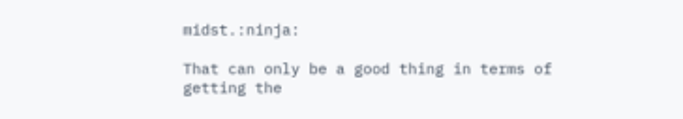midst.:ninja:

That can only be a good thing in terms of getting the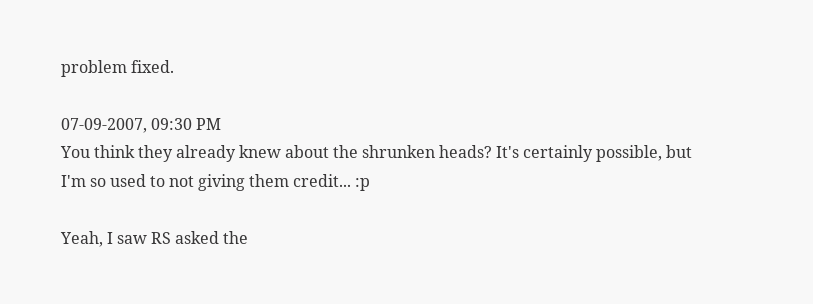problem fixed.

07-09-2007, 09:30 PM
You think they already knew about the shrunken heads? It's certainly possible, but I'm so used to not giving them credit... :p

Yeah, I saw RS asked the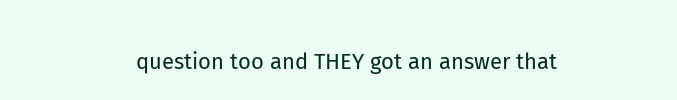question too and THEY got an answer that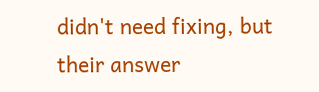didn't need fixing, but their answer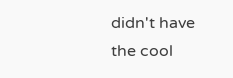didn't have the cool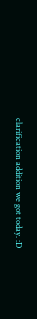clarification addition we got today. :D